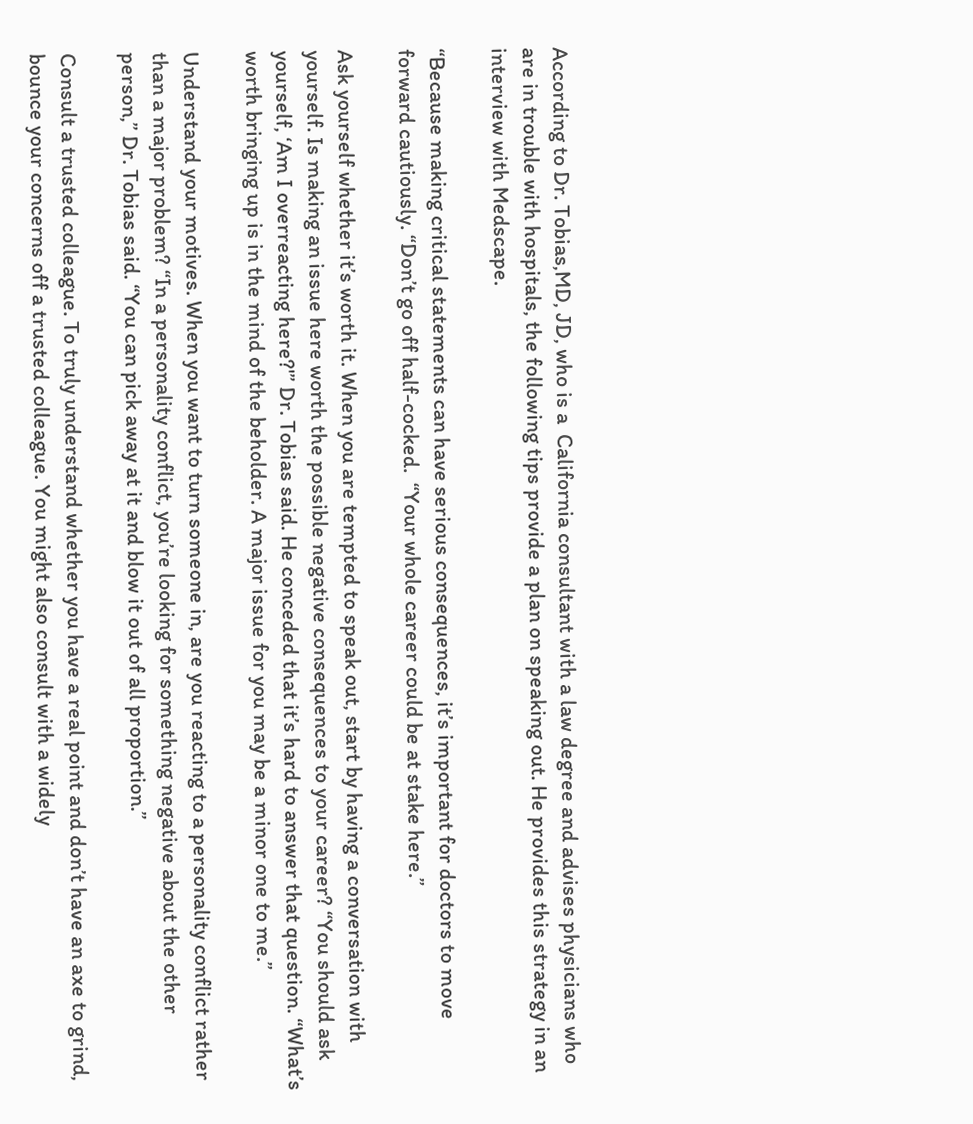According to Dr. Tobias,MD, JD, who is a  California consultant with a law degree and advises physicians who are in trouble with hospitals, the following tips provide a plan on speaking out. He provides this strategy in an interview with Medscape.

“Because making critical statements can have serious consequences, it’s important for doctors to move forward cautiously. “Don’t go off half-cocked.  “Your whole career could be at stake here.”

Ask yourself whether it’s worth it. When you are tempted to speak out, start by having a conversation with yourself. Is making an issue here worth the possible negative consequences to your career? “You should ask yourself, ‘Am I overreacting here?'” Dr. Tobias said. He conceded that it’s hard to answer that question. “What’s worth bringing up is in the mind of the beholder. A major issue for you may be a minor one to me.”

Understand your motives. When you want to turn someone in, are you reacting to a personality conflict rather than a major problem? “In a personality conflict, you’re looking for something negative about the other person,” Dr. Tobias said. “You can pick away at it and blow it out of all proportion.”

Consult a trusted colleague. To truly understand whether you have a real point and don’t have an axe to grind, bounce your concerns off a trusted colleague. You might also consult with a widely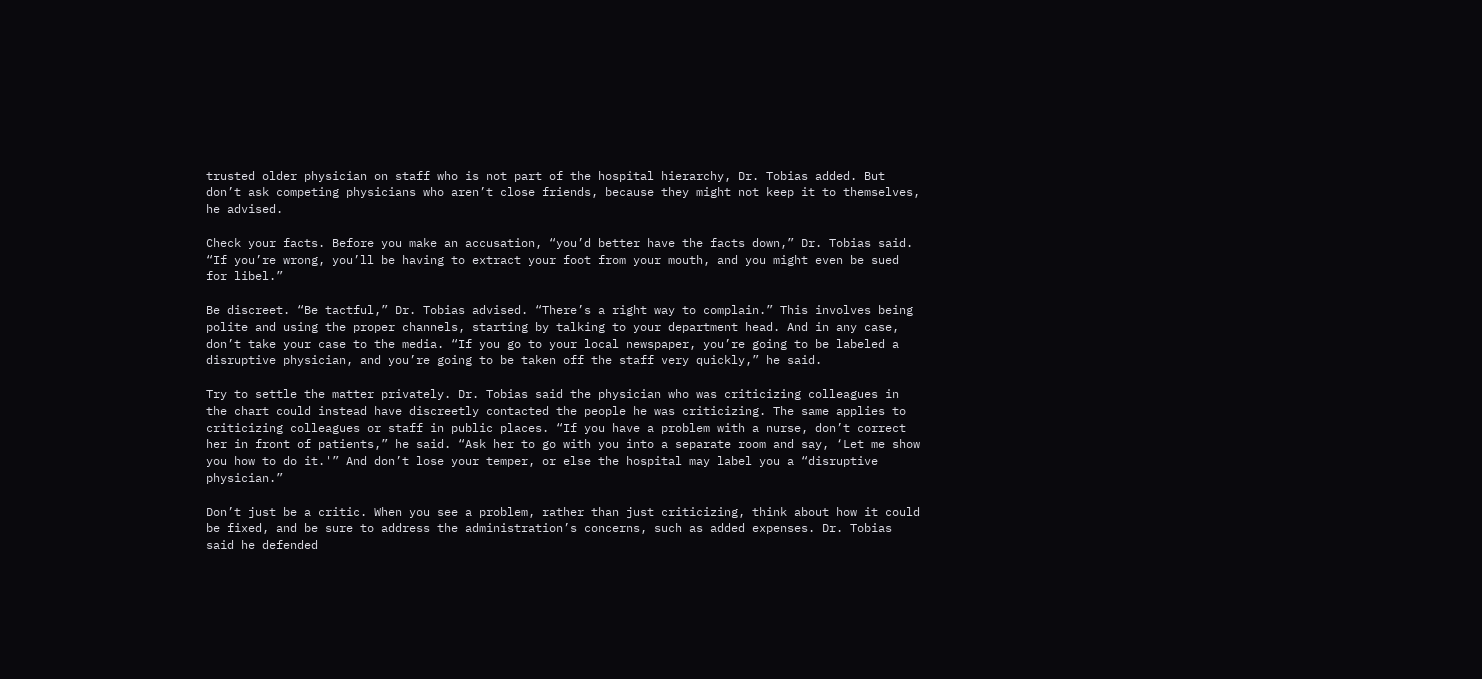trusted older physician on staff who is not part of the hospital hierarchy, Dr. Tobias added. But don’t ask competing physicians who aren’t close friends, because they might not keep it to themselves, he advised.

Check your facts. Before you make an accusation, “you’d better have the facts down,” Dr. Tobias said. “If you’re wrong, you’ll be having to extract your foot from your mouth, and you might even be sued for libel.”

Be discreet. “Be tactful,” Dr. Tobias advised. “There’s a right way to complain.” This involves being polite and using the proper channels, starting by talking to your department head. And in any case, don’t take your case to the media. “If you go to your local newspaper, you’re going to be labeled a disruptive physician, and you’re going to be taken off the staff very quickly,” he said.

Try to settle the matter privately. Dr. Tobias said the physician who was criticizing colleagues in the chart could instead have discreetly contacted the people he was criticizing. The same applies to criticizing colleagues or staff in public places. “If you have a problem with a nurse, don’t correct her in front of patients,” he said. “Ask her to go with you into a separate room and say, ‘Let me show you how to do it.'” And don’t lose your temper, or else the hospital may label you a “disruptive physician.”

Don’t just be a critic. When you see a problem, rather than just criticizing, think about how it could be fixed, and be sure to address the administration’s concerns, such as added expenses. Dr. Tobias said he defended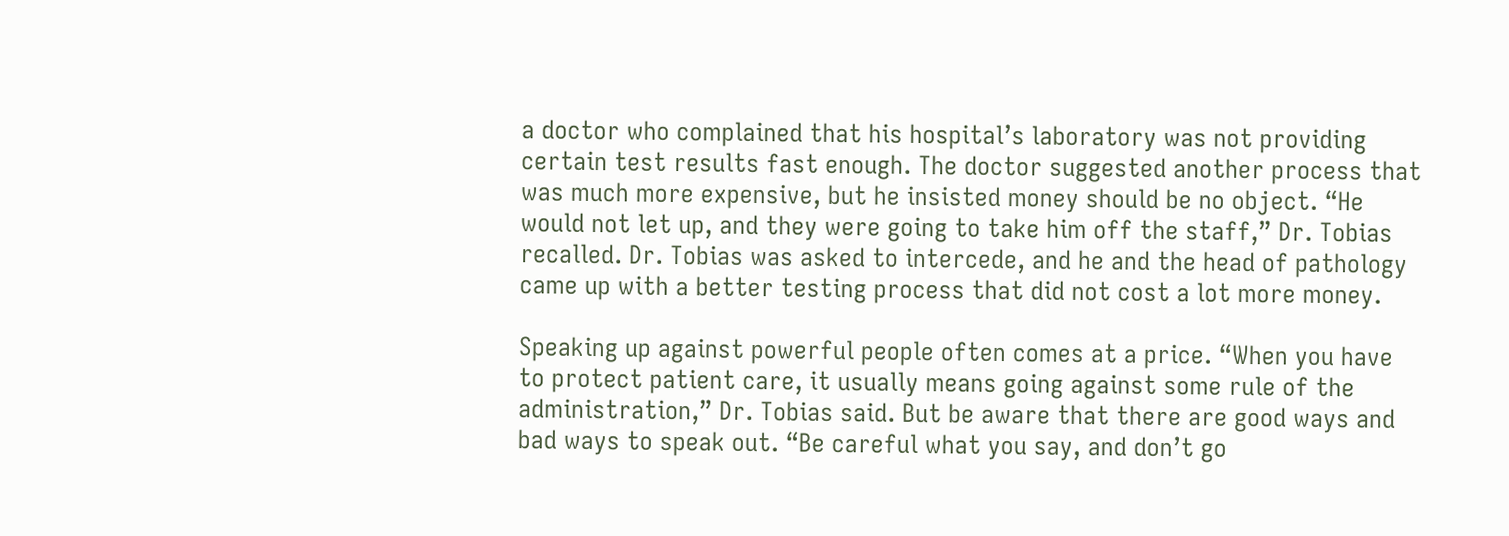a doctor who complained that his hospital’s laboratory was not providing certain test results fast enough. The doctor suggested another process that was much more expensive, but he insisted money should be no object. “He would not let up, and they were going to take him off the staff,” Dr. Tobias recalled. Dr. Tobias was asked to intercede, and he and the head of pathology came up with a better testing process that did not cost a lot more money.

Speaking up against powerful people often comes at a price. “When you have to protect patient care, it usually means going against some rule of the administration,” Dr. Tobias said. But be aware that there are good ways and bad ways to speak out. “Be careful what you say, and don’t go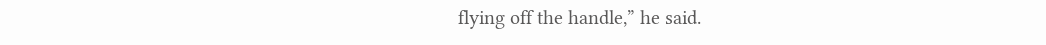flying off the handle,” he said.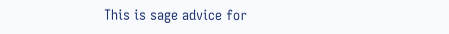This is sage advice for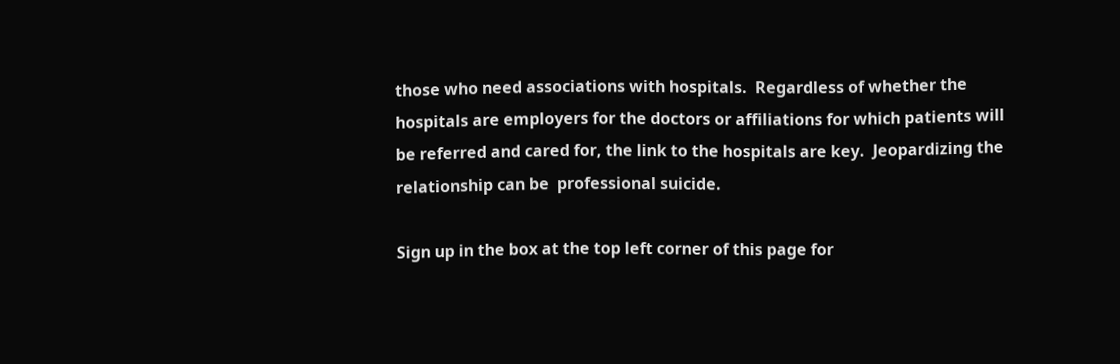those who need associations with hospitals.  Regardless of whether the hospitals are employers for the doctors or affiliations for which patients will be referred and cared for, the link to the hospitals are key.  Jeopardizing the relationship can be  professional suicide.

Sign up in the box at the top left corner of this page for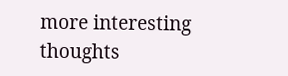more interesting thoughts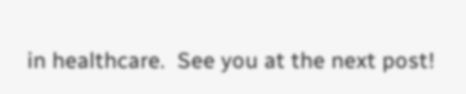in healthcare.  See you at the next post!